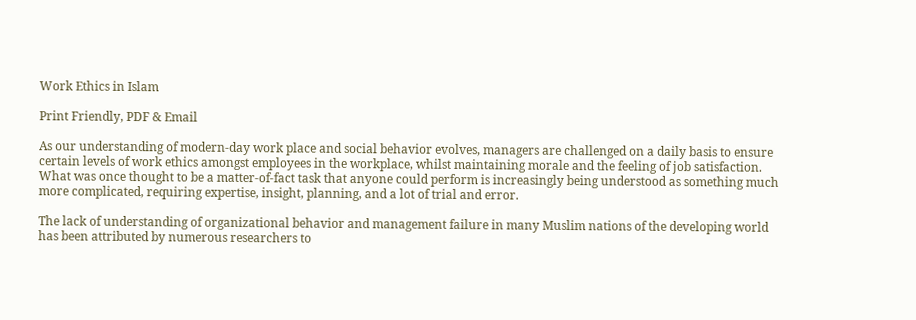Work Ethics in Islam

Print Friendly, PDF & Email

As our understanding of modern-day work place and social behavior evolves, managers are challenged on a daily basis to ensure certain levels of work ethics amongst employees in the workplace, whilst maintaining morale and the feeling of job satisfaction. What was once thought to be a matter-of-fact task that anyone could perform is increasingly being understood as something much more complicated, requiring expertise, insight, planning, and a lot of trial and error.

The lack of understanding of organizational behavior and management failure in many Muslim nations of the developing world has been attributed by numerous researchers to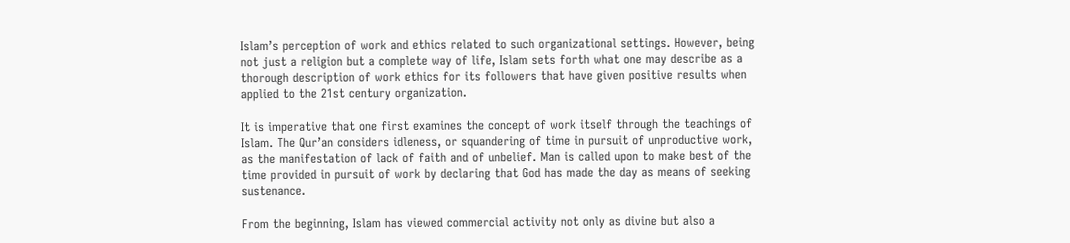Islam’s perception of work and ethics related to such organizational settings. However, being not just a religion but a complete way of life, Islam sets forth what one may describe as a thorough description of work ethics for its followers that have given positive results when applied to the 21st century organization.

It is imperative that one first examines the concept of work itself through the teachings of Islam. The Qur’an considers idleness, or squandering of time in pursuit of unproductive work, as the manifestation of lack of faith and of unbelief. Man is called upon to make best of the time provided in pursuit of work by declaring that God has made the day as means of seeking sustenance.

From the beginning, Islam has viewed commercial activity not only as divine but also a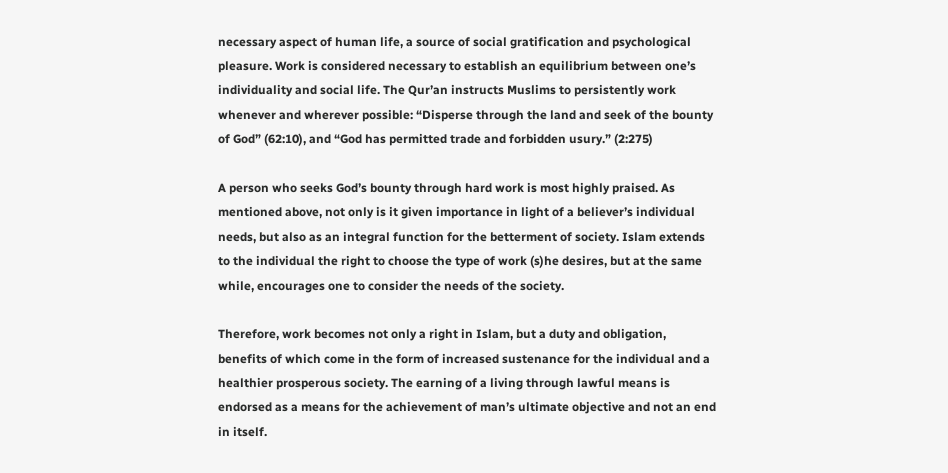necessary aspect of human life, a source of social gratification and psychological pleasure. Work is considered necessary to establish an equilibrium between one’s individuality and social life. The Qur’an instructs Muslims to persistently work whenever and wherever possible: “Disperse through the land and seek of the bounty of God” (62:10), and “God has permitted trade and forbidden usury.” (2:275)

A person who seeks God’s bounty through hard work is most highly praised. As mentioned above, not only is it given importance in light of a believer’s individual needs, but also as an integral function for the betterment of society. Islam extends to the individual the right to choose the type of work (s)he desires, but at the same while, encourages one to consider the needs of the society.

Therefore, work becomes not only a right in Islam, but a duty and obligation, benefits of which come in the form of increased sustenance for the individual and a healthier prosperous society. The earning of a living through lawful means is endorsed as a means for the achievement of man’s ultimate objective and not an end in itself.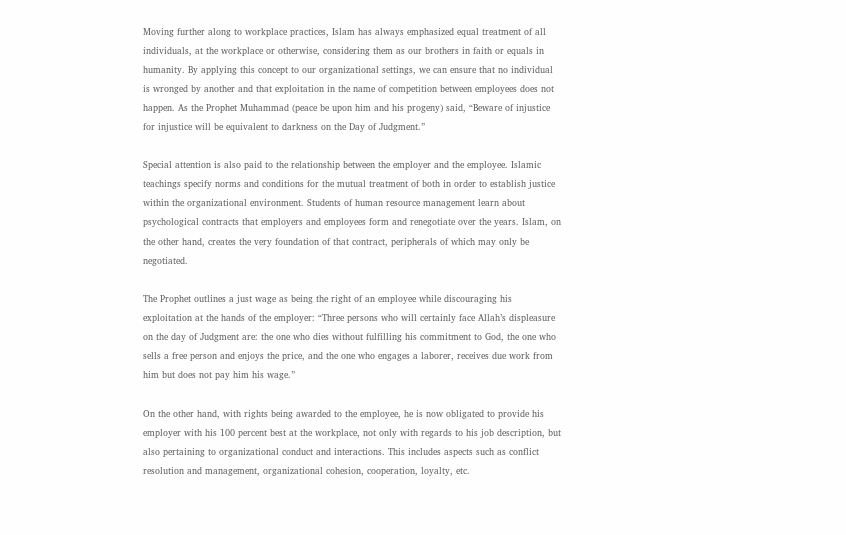Moving further along to workplace practices, Islam has always emphasized equal treatment of all individuals, at the workplace or otherwise, considering them as our brothers in faith or equals in humanity. By applying this concept to our organizational settings, we can ensure that no individual is wronged by another and that exploitation in the name of competition between employees does not happen. As the Prophet Muhammad (peace be upon him and his progeny) said, “Beware of injustice for injustice will be equivalent to darkness on the Day of Judgment.”

Special attention is also paid to the relationship between the employer and the employee. Islamic teachings specify norms and conditions for the mutual treatment of both in order to establish justice within the organizational environment. Students of human resource management learn about psychological contracts that employers and employees form and renegotiate over the years. Islam, on the other hand, creates the very foundation of that contract, peripherals of which may only be negotiated.

The Prophet outlines a just wage as being the right of an employee while discouraging his exploitation at the hands of the employer: “Three persons who will certainly face Allah’s displeasure on the day of Judgment are: the one who dies without fulfilling his commitment to God, the one who sells a free person and enjoys the price, and the one who engages a laborer, receives due work from him but does not pay him his wage.”

On the other hand, with rights being awarded to the employee, he is now obligated to provide his employer with his 100 percent best at the workplace, not only with regards to his job description, but also pertaining to organizational conduct and interactions. This includes aspects such as conflict resolution and management, organizational cohesion, cooperation, loyalty, etc.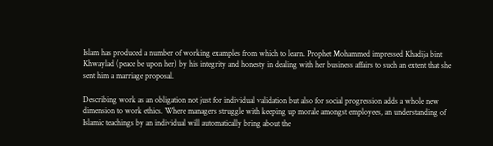Islam has produced a number of working examples from which to learn. Prophet Mohammed impressed Khadija bint Khwaylad (peace be upon her) by his integrity and honesty in dealing with her business affairs to such an extent that she sent him a marriage proposal.

Describing work as an obligation not just for individual validation but also for social progression adds a whole new dimension to work ethics. Where managers struggle with keeping up morale amongst employees, an understanding of Islamic teachings by an individual will automatically bring about the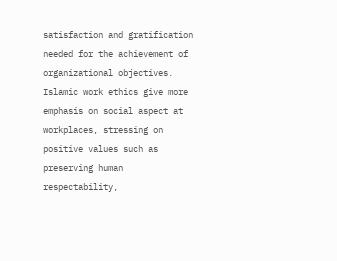satisfaction and gratification needed for the achievement of organizational objectives. Islamic work ethics give more emphasis on social aspect at workplaces, stressing on positive values such as preserving human respectability,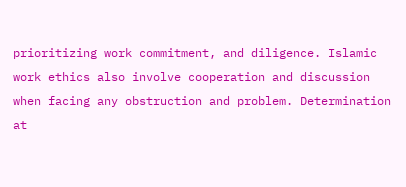prioritizing work commitment, and diligence. Islamic work ethics also involve cooperation and discussion when facing any obstruction and problem. Determination at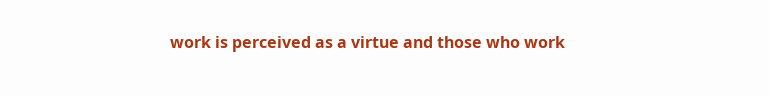work is perceived as a virtue and those who work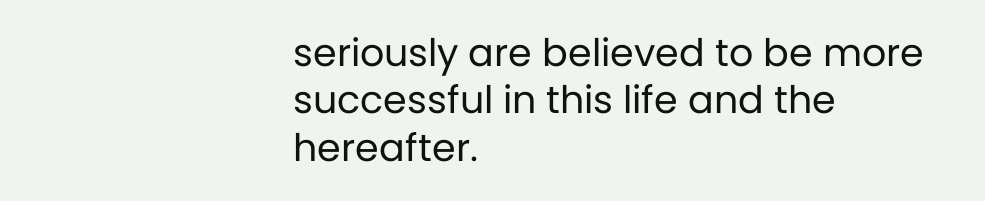seriously are believed to be more successful in this life and the hereafter.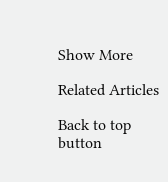Show More

Related Articles

Back to top button